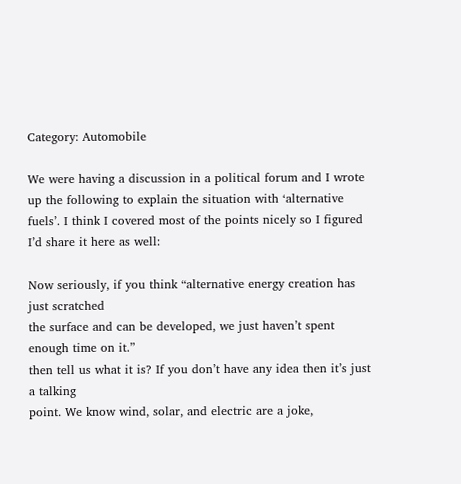Category: Automobile

We were having a discussion in a political forum and I wrote up the following to explain the situation with ‘alternative fuels’. I think I covered most of the points nicely so I figured I’d share it here as well:

Now seriously, if you think “alternative energy creation has just scratched
the surface and can be developed, we just haven’t spent enough time on it.”
then tell us what it is? If you don’t have any idea then it’s just a talking
point. We know wind, solar, and electric are a joke,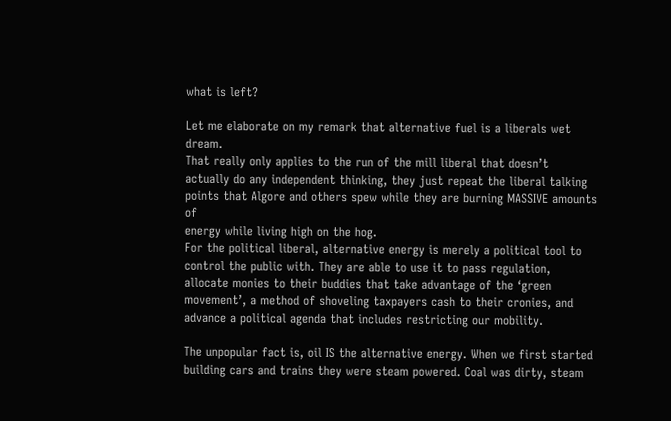what is left?

Let me elaborate on my remark that alternative fuel is a liberals wet dream.
That really only applies to the run of the mill liberal that doesn’t
actually do any independent thinking, they just repeat the liberal talking
points that Algore and others spew while they are burning MASSIVE amounts of
energy while living high on the hog.
For the political liberal, alternative energy is merely a political tool to
control the public with. They are able to use it to pass regulation,
allocate monies to their buddies that take advantage of the ‘green
movement’, a method of shoveling taxpayers cash to their cronies, and
advance a political agenda that includes restricting our mobility.

The unpopular fact is, oil IS the alternative energy. When we first started
building cars and trains they were steam powered. Coal was dirty, steam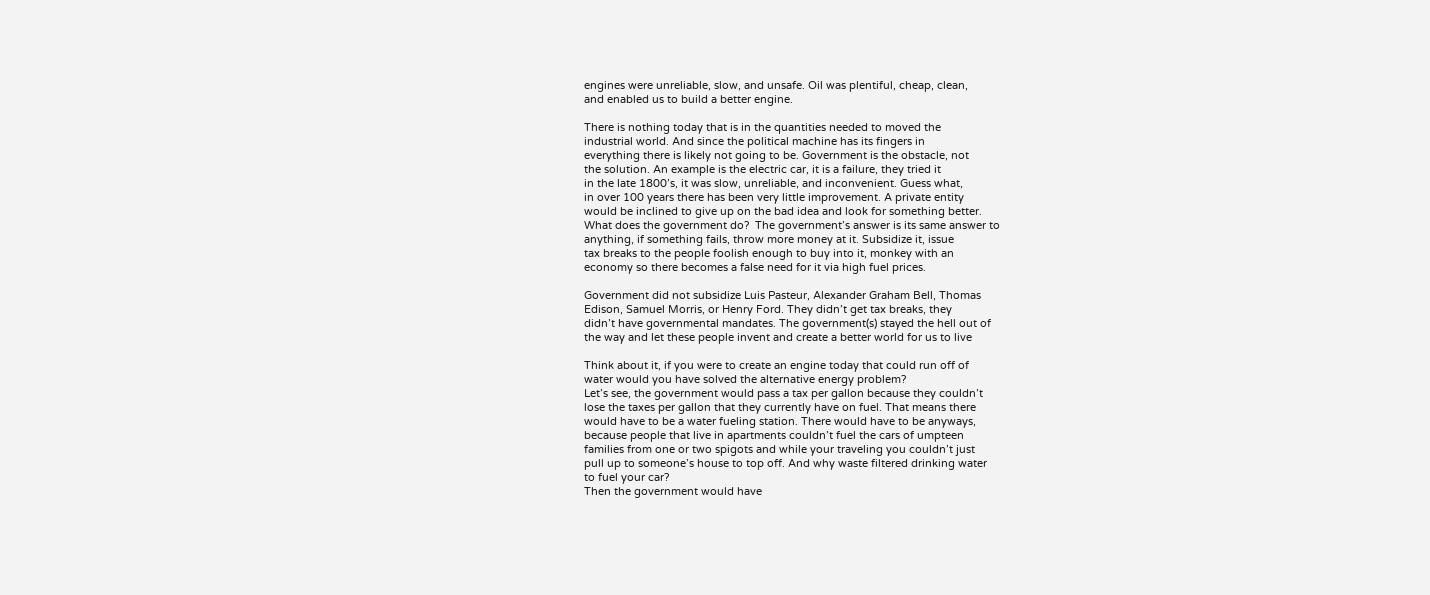engines were unreliable, slow, and unsafe. Oil was plentiful, cheap, clean,
and enabled us to build a better engine.

There is nothing today that is in the quantities needed to moved the
industrial world. And since the political machine has its fingers in
everything there is likely not going to be. Government is the obstacle, not
the solution. An example is the electric car, it is a failure, they tried it
in the late 1800’s, it was slow, unreliable, and inconvenient. Guess what,
in over 100 years there has been very little improvement. A private entity
would be inclined to give up on the bad idea and look for something better.
What does the government do?  The government’s answer is its same answer to
anything, if something fails, throw more money at it. Subsidize it, issue
tax breaks to the people foolish enough to buy into it, monkey with an
economy so there becomes a false need for it via high fuel prices.

Government did not subsidize Luis Pasteur, Alexander Graham Bell, Thomas
Edison, Samuel Morris, or Henry Ford. They didn’t get tax breaks, they
didn’t have governmental mandates. The government(s) stayed the hell out of
the way and let these people invent and create a better world for us to live

Think about it, if you were to create an engine today that could run off of
water would you have solved the alternative energy problem?
Let’s see, the government would pass a tax per gallon because they couldn’t
lose the taxes per gallon that they currently have on fuel. That means there
would have to be a water fueling station. There would have to be anyways,
because people that live in apartments couldn’t fuel the cars of umpteen
families from one or two spigots and while your traveling you couldn’t just
pull up to someone’s house to top off. And why waste filtered drinking water
to fuel your car?
Then the government would have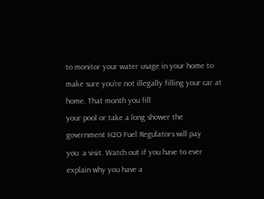to monitor your water usage in your home to
make sure you’re not illegally filling your car at home. That month you fill
your pool or take a long shower the government H2O Fuel Regulators will pay
you  a visit. Watch out if you have to ever explain why you have a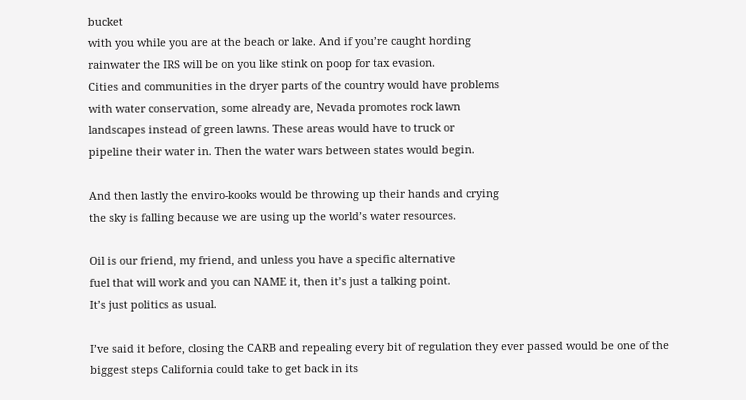bucket
with you while you are at the beach or lake. And if you’re caught hording
rainwater the IRS will be on you like stink on poop for tax evasion.
Cities and communities in the dryer parts of the country would have problems
with water conservation, some already are, Nevada promotes rock lawn
landscapes instead of green lawns. These areas would have to truck or
pipeline their water in. Then the water wars between states would begin.

And then lastly the enviro-kooks would be throwing up their hands and crying
the sky is falling because we are using up the world’s water resources.

Oil is our friend, my friend, and unless you have a specific alternative
fuel that will work and you can NAME it, then it’s just a talking point.
It’s just politics as usual.

I’ve said it before, closing the CARB and repealing every bit of regulation they ever passed would be one of the biggest steps California could take to get back in its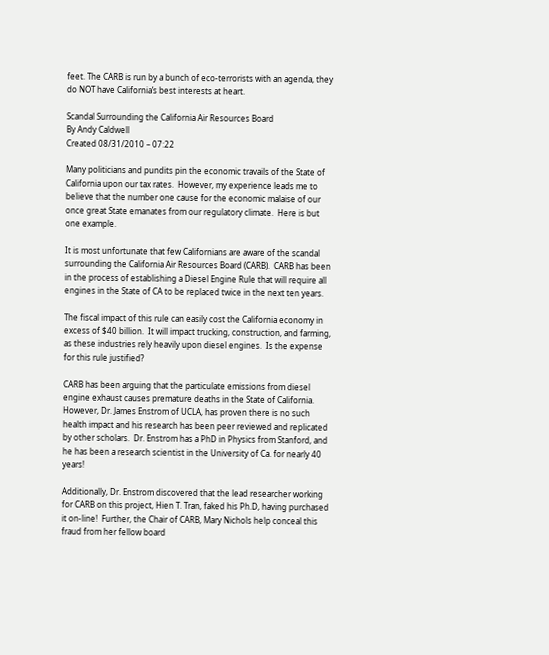feet. The CARB is run by a bunch of eco-terrorists with an agenda, they do NOT have California’s best interests at heart.

Scandal Surrounding the California Air Resources Board
By Andy Caldwell
Created 08/31/2010 – 07:22

Many politicians and pundits pin the economic travails of the State of California upon our tax rates.  However, my experience leads me to believe that the number one cause for the economic malaise of our once great State emanates from our regulatory climate.  Here is but one example.

It is most unfortunate that few Californians are aware of the scandal surrounding the California Air Resources Board (CARB).  CARB has been in the process of establishing a Diesel Engine Rule that will require all engines in the State of CA to be replaced twice in the next ten years.

The fiscal impact of this rule can easily cost the California economy in excess of $40 billion.  It will impact trucking, construction, and farming, as these industries rely heavily upon diesel engines.  Is the expense for this rule justified?

CARB has been arguing that the particulate emissions from diesel engine exhaust causes premature deaths in the State of California. However, Dr. James Enstrom of UCLA, has proven there is no such health impact and his research has been peer reviewed and replicated by other scholars.  Dr. Enstrom has a PhD in Physics from Stanford, and he has been a research scientist in the University of Ca. for nearly 40 years!

Additionally, Dr. Enstrom discovered that the lead researcher working for CARB on this project, Hien T. Tran, faked his Ph.D, having purchased it on-line!  Further, the Chair of CARB, Mary Nichols help conceal this fraud from her fellow board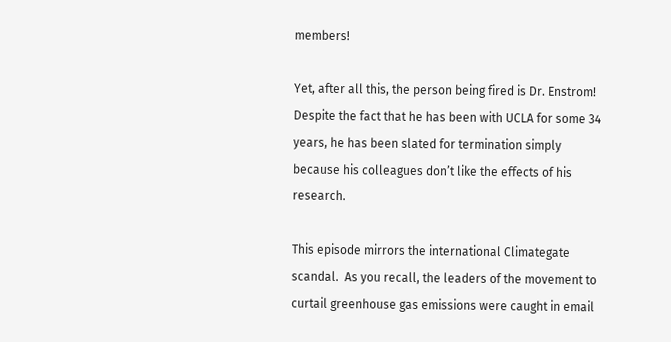members!

Yet, after all this, the person being fired is Dr. Enstrom! Despite the fact that he has been with UCLA for some 34 years, he has been slated for termination simply because his colleagues don’t like the effects of his research.

This episode mirrors the international Climategate scandal.  As you recall, the leaders of the movement to curtail greenhouse gas emissions were caught in email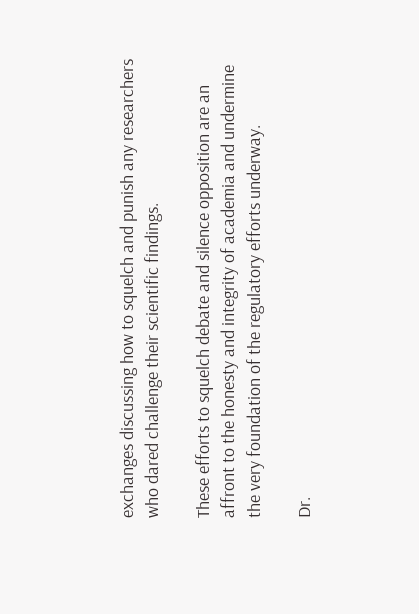exchanges discussing how to squelch and punish any researchers who dared challenge their scientific findings.

These efforts to squelch debate and silence opposition are an affront to the honesty and integrity of academia and undermine the very foundation of the regulatory efforts underway.

Dr.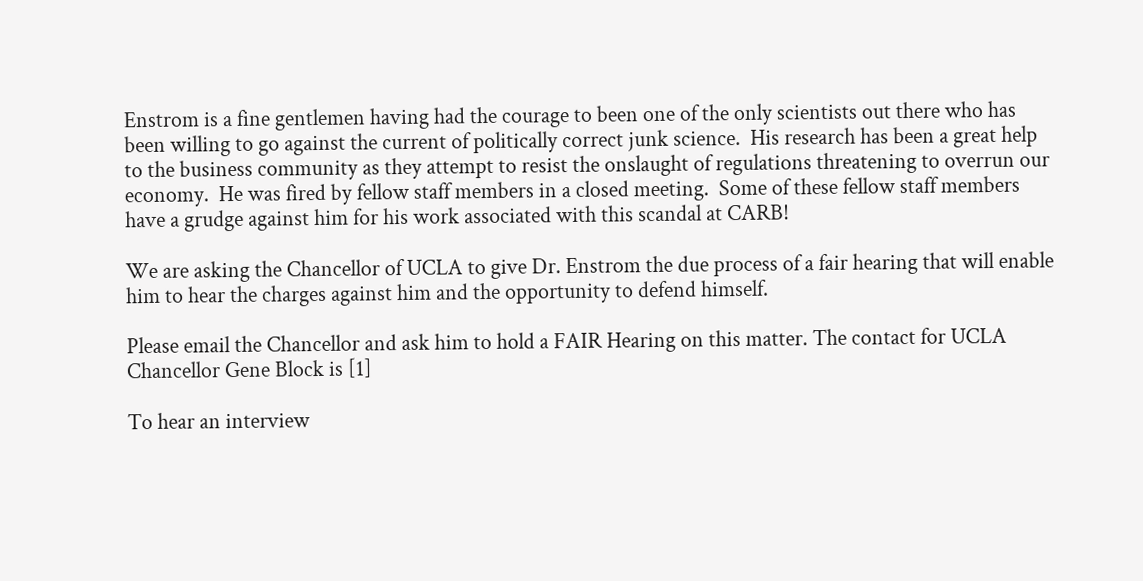Enstrom is a fine gentlemen having had the courage to been one of the only scientists out there who has been willing to go against the current of politically correct junk science.  His research has been a great help to the business community as they attempt to resist the onslaught of regulations threatening to overrun our economy.  He was fired by fellow staff members in a closed meeting.  Some of these fellow staff members have a grudge against him for his work associated with this scandal at CARB!

We are asking the Chancellor of UCLA to give Dr. Enstrom the due process of a fair hearing that will enable him to hear the charges against him and the opportunity to defend himself.

Please email the Chancellor and ask him to hold a FAIR Hearing on this matter. The contact for UCLA Chancellor Gene Block is [1]

To hear an interview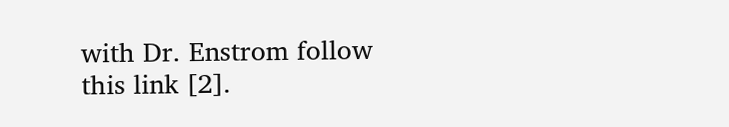with Dr. Enstrom follow this link [2].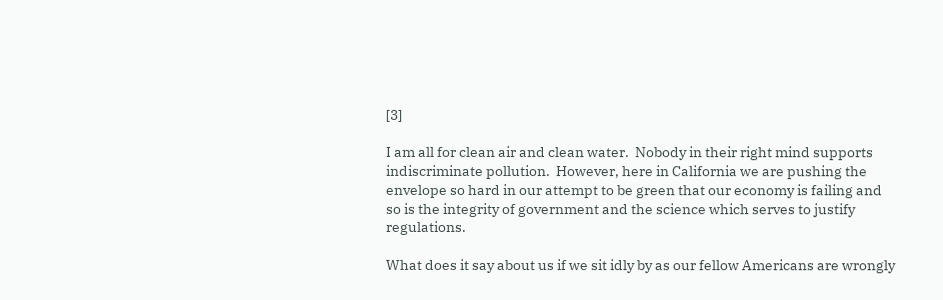[3]

I am all for clean air and clean water.  Nobody in their right mind supports indiscriminate pollution.  However, here in California we are pushing the envelope so hard in our attempt to be green that our economy is failing and so is the integrity of government and the science which serves to justify regulations.

What does it say about us if we sit idly by as our fellow Americans are wrongly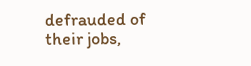defrauded of their jobs,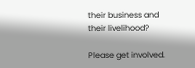their business and their livelihood?

Please get involved.